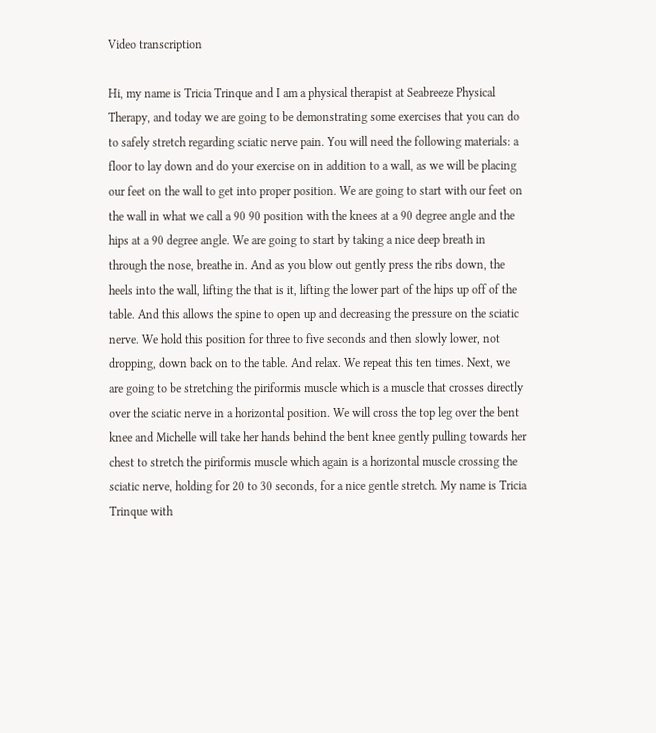Video transcription

Hi, my name is Tricia Trinque and I am a physical therapist at Seabreeze Physical Therapy, and today we are going to be demonstrating some exercises that you can do to safely stretch regarding sciatic nerve pain. You will need the following materials: a floor to lay down and do your exercise on in addition to a wall, as we will be placing our feet on the wall to get into proper position. We are going to start with our feet on the wall in what we call a 90 90 position with the knees at a 90 degree angle and the hips at a 90 degree angle. We are going to start by taking a nice deep breath in through the nose, breathe in. And as you blow out gently press the ribs down, the heels into the wall, lifting the that is it, lifting the lower part of the hips up off of the table. And this allows the spine to open up and decreasing the pressure on the sciatic nerve. We hold this position for three to five seconds and then slowly lower, not dropping, down back on to the table. And relax. We repeat this ten times. Next, we are going to be stretching the piriformis muscle which is a muscle that crosses directly over the sciatic nerve in a horizontal position. We will cross the top leg over the bent knee and Michelle will take her hands behind the bent knee gently pulling towards her chest to stretch the piriformis muscle which again is a horizontal muscle crossing the sciatic nerve, holding for 20 to 30 seconds, for a nice gentle stretch. My name is Tricia Trinque with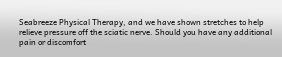Seabreeze Physical Therapy, and we have shown stretches to help relieve pressure off the sciatic nerve. Should you have any additional pain or discomfort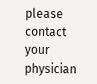please contact your physician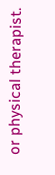or physical therapist.